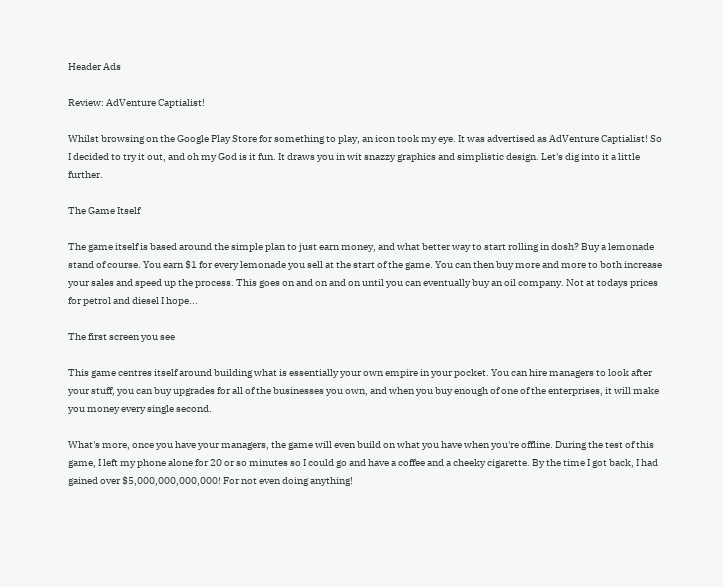Header Ads

Review: AdVenture Captialist!

Whilst browsing on the Google Play Store for something to play, an icon took my eye. It was advertised as AdVenture Captialist! So I decided to try it out, and oh my God is it fun. It draws you in wit snazzy graphics and simplistic design. Let's dig into it a little further.

The Game Itself

The game itself is based around the simple plan to just earn money, and what better way to start rolling in dosh? Buy a lemonade stand of course. You earn $1 for every lemonade you sell at the start of the game. You can then buy more and more to both increase your sales and speed up the process. This goes on and on and on until you can eventually buy an oil company. Not at todays prices for petrol and diesel I hope...

The first screen you see

This game centres itself around building what is essentially your own empire in your pocket. You can hire managers to look after your stuff, you can buy upgrades for all of the businesses you own, and when you buy enough of one of the enterprises, it will make you money every single second.

What's more, once you have your managers, the game will even build on what you have when you're offline. During the test of this game, I left my phone alone for 20 or so minutes so I could go and have a coffee and a cheeky cigarette. By the time I got back, I had gained over $5,000,000,000,000! For not even doing anything!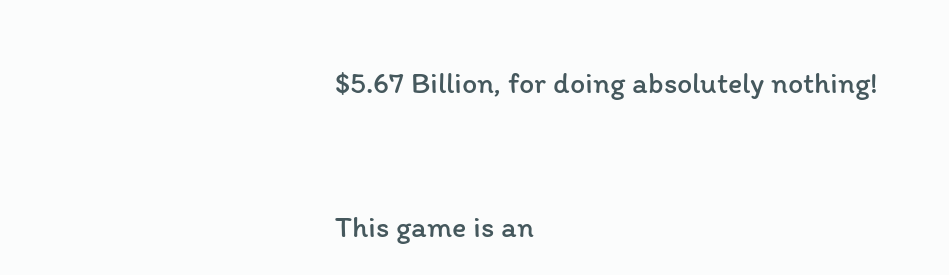$5.67 Billion, for doing absolutely nothing!


This game is an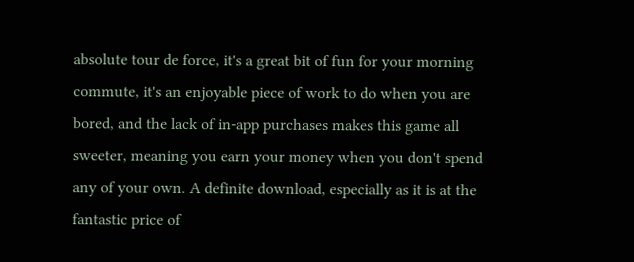absolute tour de force, it's a great bit of fun for your morning commute, it's an enjoyable piece of work to do when you are bored, and the lack of in-app purchases makes this game all sweeter, meaning you earn your money when you don't spend any of your own. A definite download, especially as it is at the fantastic price of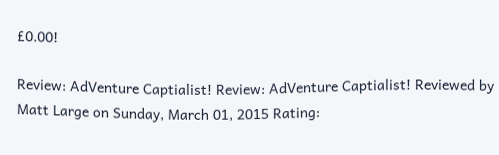£0.00!

Review: AdVenture Captialist! Review: AdVenture Captialist! Reviewed by Matt Large on Sunday, March 01, 2015 Rating: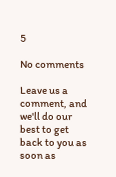5

No comments

Leave us a comment, and we'll do our best to get back to you as soon as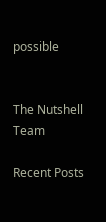possible


The Nutshell Team

Recent Posts